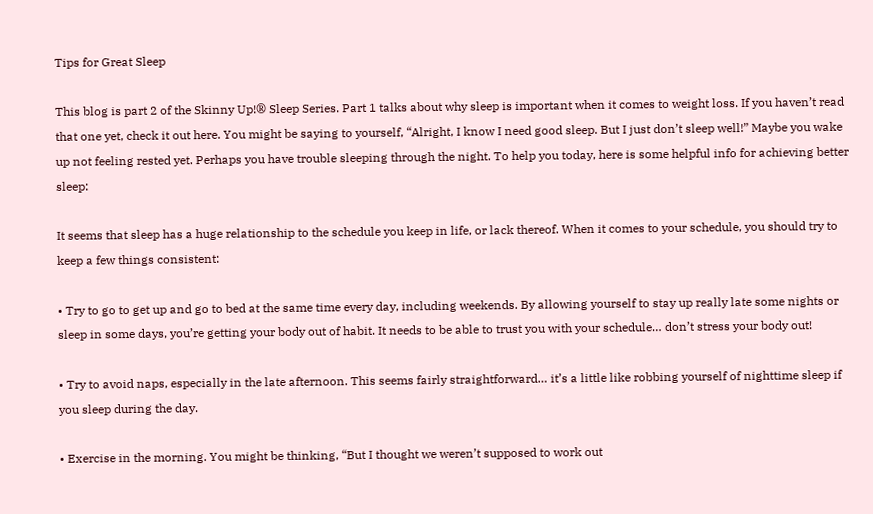Tips for Great Sleep

This blog is part 2 of the Skinny Up!® Sleep Series. Part 1 talks about why sleep is important when it comes to weight loss. If you haven’t read that one yet, check it out here. You might be saying to yourself, “Alright, I know I need good sleep. But I just don’t sleep well!” Maybe you wake up not feeling rested yet. Perhaps you have trouble sleeping through the night. To help you today, here is some helpful info for achieving better sleep:

It seems that sleep has a huge relationship to the schedule you keep in life, or lack thereof. When it comes to your schedule, you should try to keep a few things consistent:

• Try to go to get up and go to bed at the same time every day, including weekends. By allowing yourself to stay up really late some nights or sleep in some days, you’re getting your body out of habit. It needs to be able to trust you with your schedule… don’t stress your body out!

• Try to avoid naps, especially in the late afternoon. This seems fairly straightforward… it’s a little like robbing yourself of nighttime sleep if you sleep during the day.

• Exercise in the morning. You might be thinking, “But I thought we weren’t supposed to work out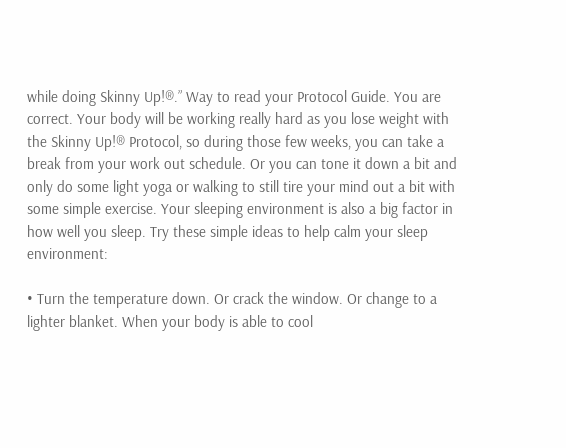while doing Skinny Up!®.” Way to read your Protocol Guide. You are correct. Your body will be working really hard as you lose weight with the Skinny Up!® Protocol, so during those few weeks, you can take a break from your work out schedule. Or you can tone it down a bit and only do some light yoga or walking to still tire your mind out a bit with some simple exercise. Your sleeping environment is also a big factor in how well you sleep. Try these simple ideas to help calm your sleep environment:

• Turn the temperature down. Or crack the window. Or change to a lighter blanket. When your body is able to cool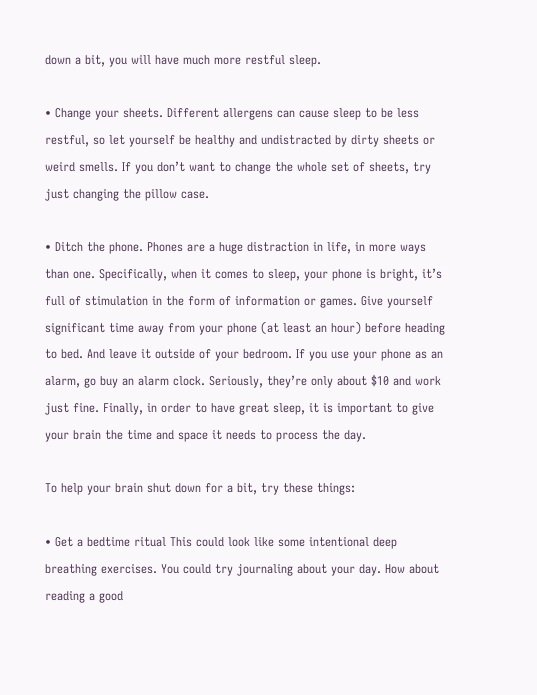down a bit, you will have much more restful sleep.

• Change your sheets. Different allergens can cause sleep to be less restful, so let yourself be healthy and undistracted by dirty sheets or weird smells. If you don’t want to change the whole set of sheets, try just changing the pillow case.

• Ditch the phone. Phones are a huge distraction in life, in more ways than one. Specifically, when it comes to sleep, your phone is bright, it’s full of stimulation in the form of information or games. Give yourself significant time away from your phone (at least an hour) before heading to bed. And leave it outside of your bedroom. If you use your phone as an alarm, go buy an alarm clock. Seriously, they’re only about $10 and work just fine. Finally, in order to have great sleep, it is important to give your brain the time and space it needs to process the day.

To help your brain shut down for a bit, try these things:

• Get a bedtime ritual This could look like some intentional deep breathing exercises. You could try journaling about your day. How about reading a good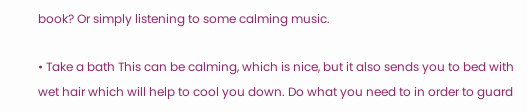book? Or simply listening to some calming music.

• Take a bath This can be calming, which is nice, but it also sends you to bed with wet hair which will help to cool you down. Do what you need to in order to guard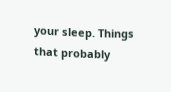your sleep. Things that probably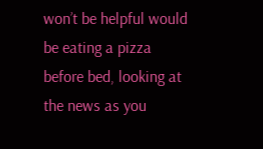won’t be helpful would be eating a pizza before bed, looking at the news as you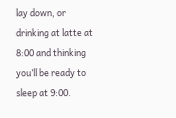lay down, or drinking at latte at 8:00 and thinking you’ll be ready to sleep at 9:00.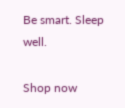Be smart. Sleep well.

Shop now